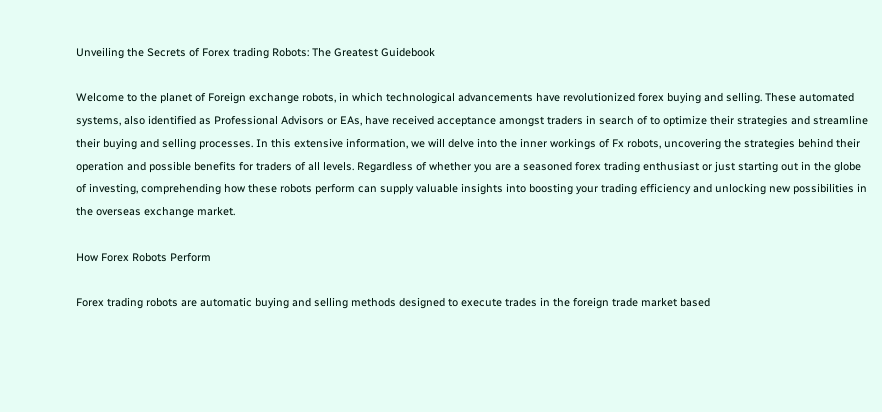Unveiling the Secrets of Forex trading Robots: The Greatest Guidebook

Welcome to the planet of Foreign exchange robots, in which technological advancements have revolutionized forex buying and selling. These automated systems, also identified as Professional Advisors or EAs, have received acceptance amongst traders in search of to optimize their strategies and streamline their buying and selling processes. In this extensive information, we will delve into the inner workings of Fx robots, uncovering the strategies behind their operation and possible benefits for traders of all levels. Regardless of whether you are a seasoned forex trading enthusiast or just starting out in the globe of investing, comprehending how these robots perform can supply valuable insights into boosting your trading efficiency and unlocking new possibilities in the overseas exchange market.

How Forex Robots Perform

Forex trading robots are automatic buying and selling methods designed to execute trades in the foreign trade market based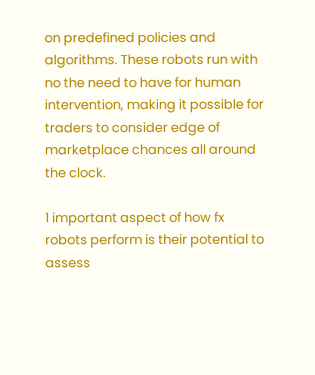on predefined policies and algorithms. These robots run with no the need to have for human intervention, making it possible for traders to consider edge of marketplace chances all around the clock.

1 important aspect of how fx robots perform is their potential to assess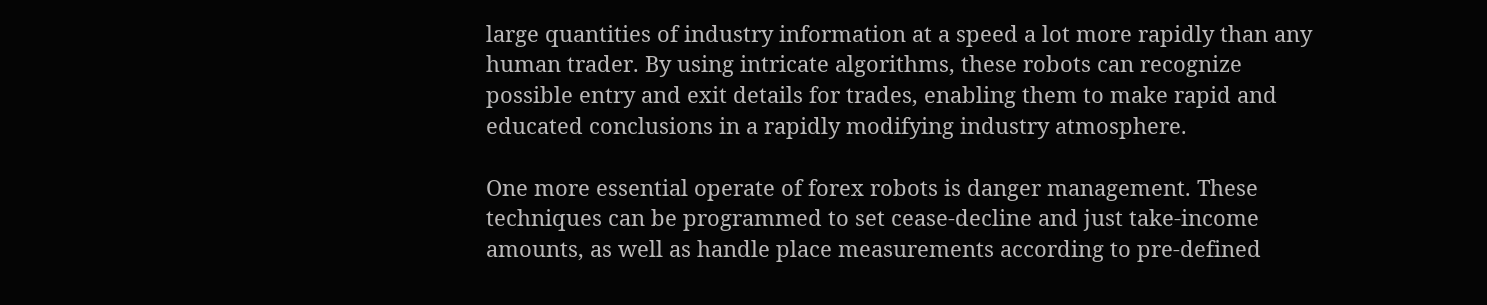large quantities of industry information at a speed a lot more rapidly than any human trader. By using intricate algorithms, these robots can recognize possible entry and exit details for trades, enabling them to make rapid and educated conclusions in a rapidly modifying industry atmosphere.

One more essential operate of forex robots is danger management. These techniques can be programmed to set cease-decline and just take-income amounts, as well as handle place measurements according to pre-defined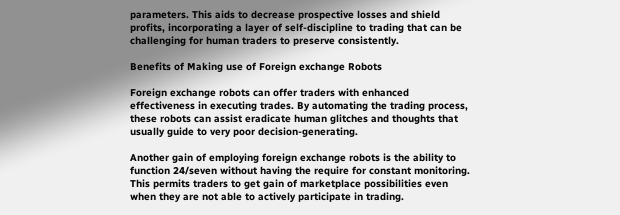parameters. This aids to decrease prospective losses and shield profits, incorporating a layer of self-discipline to trading that can be challenging for human traders to preserve consistently.

Benefits of Making use of Foreign exchange Robots

Foreign exchange robots can offer traders with enhanced effectiveness in executing trades. By automating the trading process, these robots can assist eradicate human glitches and thoughts that usually guide to very poor decision-generating.

Another gain of employing foreign exchange robots is the ability to function 24/seven without having the require for constant monitoring. This permits traders to get gain of marketplace possibilities even when they are not able to actively participate in trading.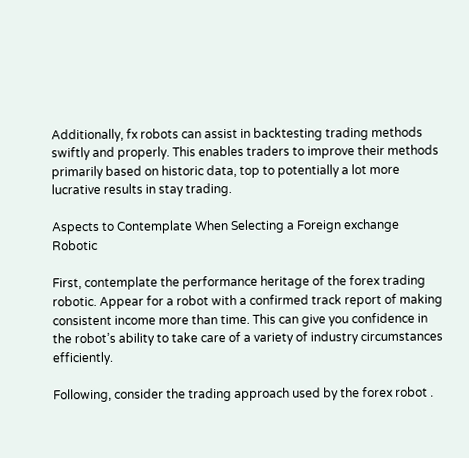Additionally, fx robots can assist in backtesting trading methods swiftly and properly. This enables traders to improve their methods primarily based on historic data, top to potentially a lot more lucrative results in stay trading.

Aspects to Contemplate When Selecting a Foreign exchange Robotic

First, contemplate the performance heritage of the forex trading robotic. Appear for a robot with a confirmed track report of making consistent income more than time. This can give you confidence in the robot’s ability to take care of a variety of industry circumstances efficiently.

Following, consider the trading approach used by the forex robot .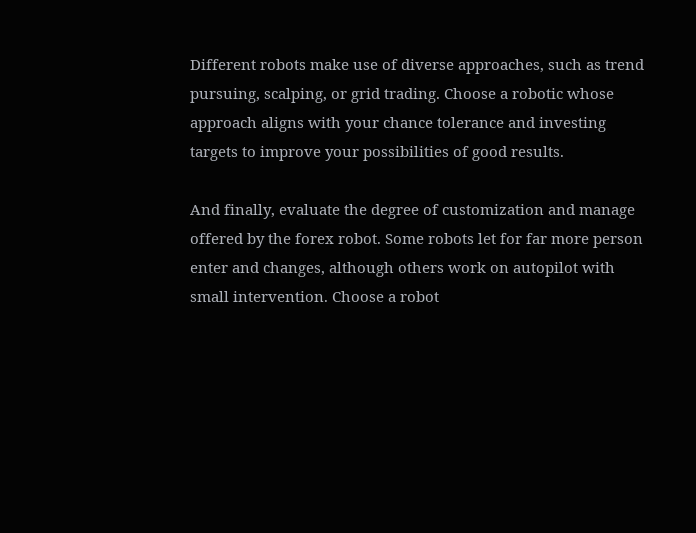Different robots make use of diverse approaches, such as trend pursuing, scalping, or grid trading. Choose a robotic whose approach aligns with your chance tolerance and investing targets to improve your possibilities of good results.

And finally, evaluate the degree of customization and manage offered by the forex robot. Some robots let for far more person enter and changes, although others work on autopilot with small intervention. Choose a robot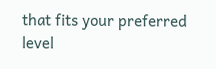that fits your preferred level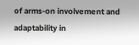of arms-on involvement and adaptability in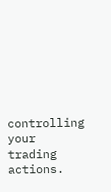controlling your trading actions.